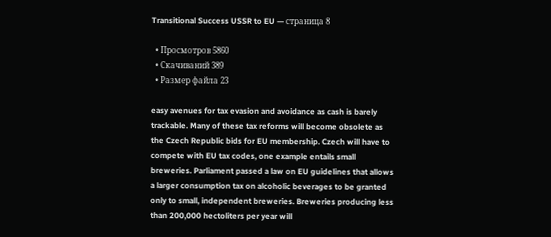Transitional Success USSR to EU — страница 8

  • Просмотров 5860
  • Скачиваний 389
  • Размер файла 23

easy avenues for tax evasion and avoidance as cash is barely trackable. Many of these tax reforms will become obsolete as the Czech Republic bids for EU membership. Czech will have to compete with EU tax codes, one example entails small breweries. Parliament passed a law on EU guidelines that allows a larger consumption tax on alcoholic beverages to be granted only to small, independent breweries. Breweries producing less than 200,000 hectoliters per year will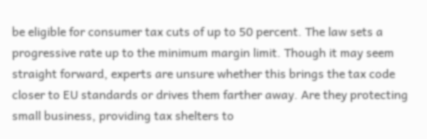be eligible for consumer tax cuts of up to 50 percent. The law sets a progressive rate up to the minimum margin limit. Though it may seem straight forward, experts are unsure whether this brings the tax code closer to EU standards or drives them farther away. Are they protecting small business, providing tax shelters to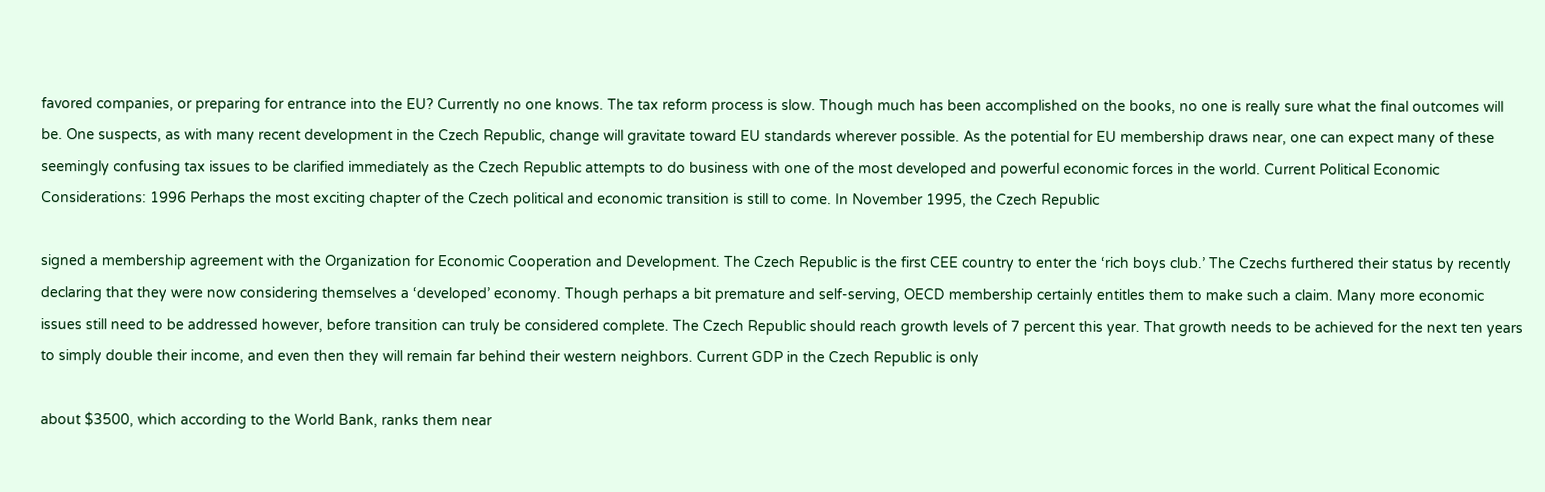favored companies, or preparing for entrance into the EU? Currently no one knows. The tax reform process is slow. Though much has been accomplished on the books, no one is really sure what the final outcomes will be. One suspects, as with many recent development in the Czech Republic, change will gravitate toward EU standards wherever possible. As the potential for EU membership draws near, one can expect many of these seemingly confusing tax issues to be clarified immediately as the Czech Republic attempts to do business with one of the most developed and powerful economic forces in the world. Current Political Economic Considerations: 1996 Perhaps the most exciting chapter of the Czech political and economic transition is still to come. In November 1995, the Czech Republic

signed a membership agreement with the Organization for Economic Cooperation and Development. The Czech Republic is the first CEE country to enter the ‘rich boys club.’ The Czechs furthered their status by recently declaring that they were now considering themselves a ‘developed’ economy. Though perhaps a bit premature and self-serving, OECD membership certainly entitles them to make such a claim. Many more economic issues still need to be addressed however, before transition can truly be considered complete. The Czech Republic should reach growth levels of 7 percent this year. That growth needs to be achieved for the next ten years to simply double their income, and even then they will remain far behind their western neighbors. Current GDP in the Czech Republic is only

about $3500, which according to the World Bank, ranks them near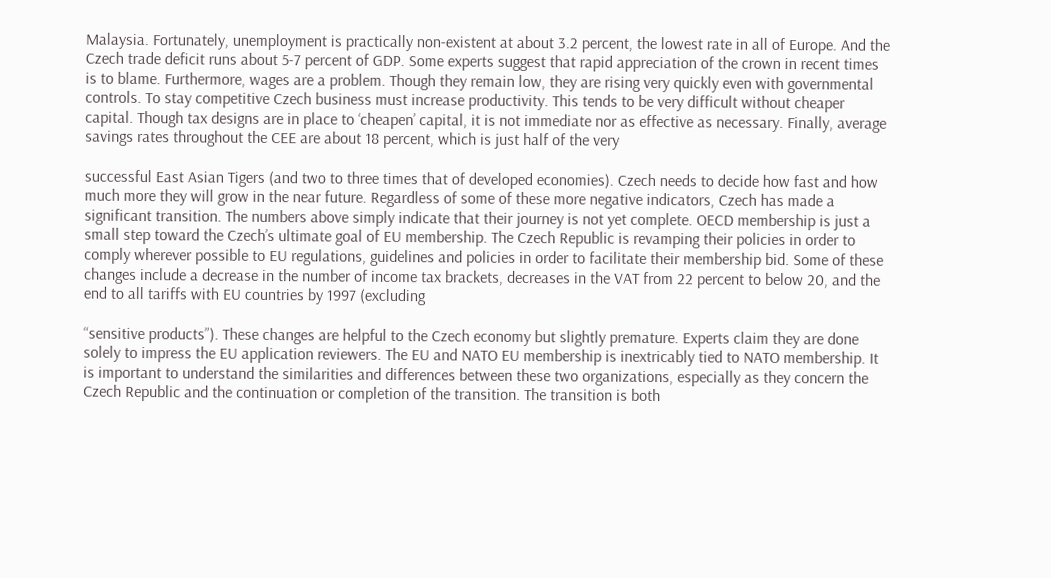Malaysia. Fortunately, unemployment is practically non-existent at about 3.2 percent, the lowest rate in all of Europe. And the Czech trade deficit runs about 5-7 percent of GDP. Some experts suggest that rapid appreciation of the crown in recent times is to blame. Furthermore, wages are a problem. Though they remain low, they are rising very quickly even with governmental controls. To stay competitive Czech business must increase productivity. This tends to be very difficult without cheaper capital. Though tax designs are in place to ‘cheapen’ capital, it is not immediate nor as effective as necessary. Finally, average savings rates throughout the CEE are about 18 percent, which is just half of the very

successful East Asian Tigers (and two to three times that of developed economies). Czech needs to decide how fast and how much more they will grow in the near future. Regardless of some of these more negative indicators, Czech has made a significant transition. The numbers above simply indicate that their journey is not yet complete. OECD membership is just a small step toward the Czech’s ultimate goal of EU membership. The Czech Republic is revamping their policies in order to comply wherever possible to EU regulations, guidelines and policies in order to facilitate their membership bid. Some of these changes include a decrease in the number of income tax brackets, decreases in the VAT from 22 percent to below 20, and the end to all tariffs with EU countries by 1997 (excluding

“sensitive products”). These changes are helpful to the Czech economy but slightly premature. Experts claim they are done solely to impress the EU application reviewers. The EU and NATO EU membership is inextricably tied to NATO membership. It is important to understand the similarities and differences between these two organizations, especially as they concern the Czech Republic and the continuation or completion of the transition. The transition is both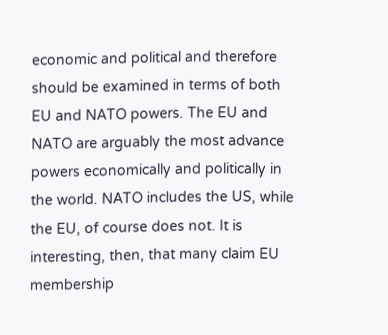economic and political and therefore should be examined in terms of both EU and NATO powers. The EU and NATO are arguably the most advance powers economically and politically in the world. NATO includes the US, while the EU, of course does not. It is interesting, then, that many claim EU membership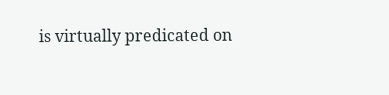is virtually predicated on